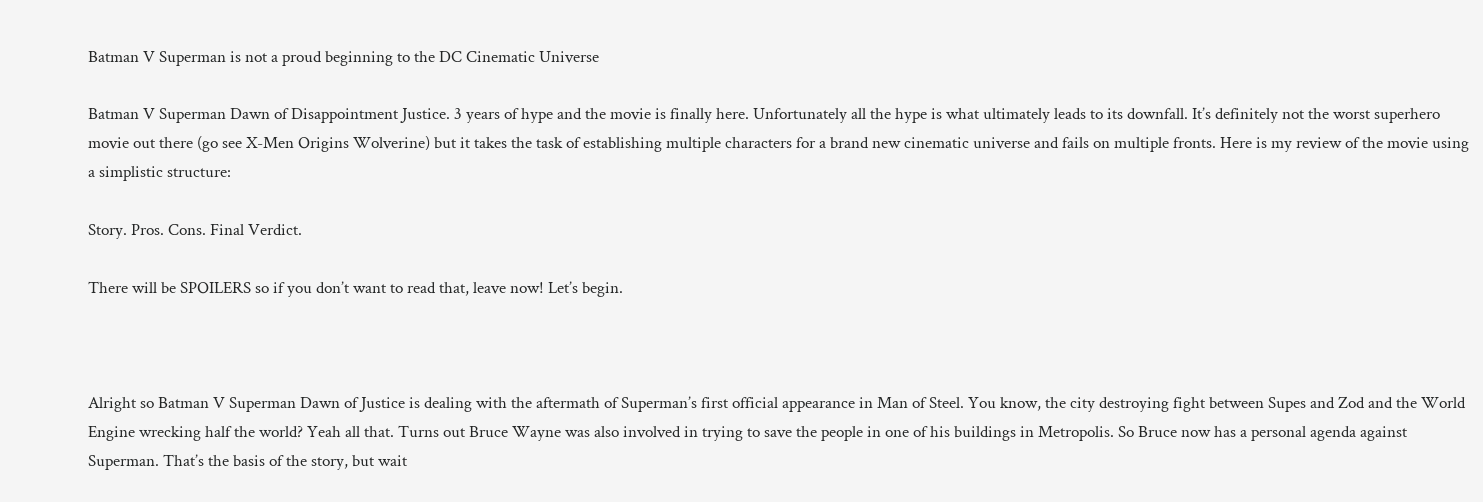Batman V Superman is not a proud beginning to the DC Cinematic Universe

Batman V Superman Dawn of Disappointment Justice. 3 years of hype and the movie is finally here. Unfortunately all the hype is what ultimately leads to its downfall. It’s definitely not the worst superhero movie out there (go see X-Men Origins Wolverine) but it takes the task of establishing multiple characters for a brand new cinematic universe and fails on multiple fronts. Here is my review of the movie using a simplistic structure:

Story. Pros. Cons. Final Verdict.

There will be SPOILERS so if you don’t want to read that, leave now! Let’s begin.



Alright so Batman V Superman Dawn of Justice is dealing with the aftermath of Superman’s first official appearance in Man of Steel. You know, the city destroying fight between Supes and Zod and the World Engine wrecking half the world? Yeah all that. Turns out Bruce Wayne was also involved in trying to save the people in one of his buildings in Metropolis. So Bruce now has a personal agenda against Superman. That’s the basis of the story, but wait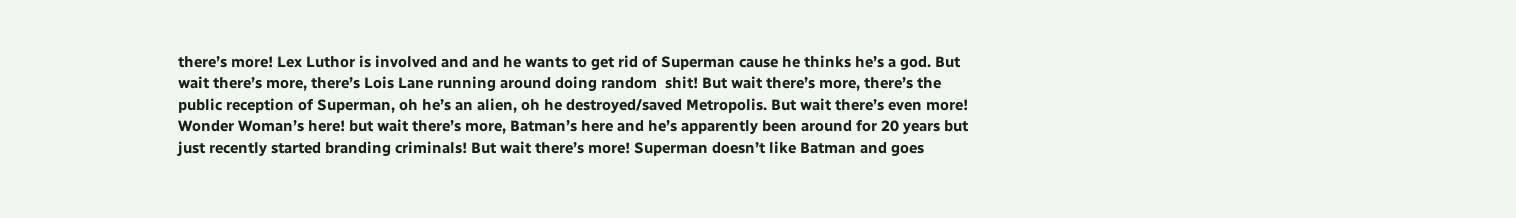there’s more! Lex Luthor is involved and and he wants to get rid of Superman cause he thinks he’s a god. But wait there’s more, there’s Lois Lane running around doing random  shit! But wait there’s more, there’s the public reception of Superman, oh he’s an alien, oh he destroyed/saved Metropolis. But wait there’s even more! Wonder Woman’s here! but wait there’s more, Batman’s here and he’s apparently been around for 20 years but just recently started branding criminals! But wait there’s more! Superman doesn’t like Batman and goes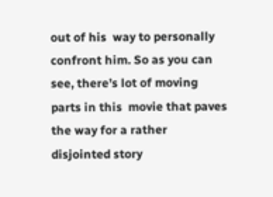out of his  way to personally confront him. So as you can see, there’s lot of moving parts in this  movie that paves the way for a rather disjointed story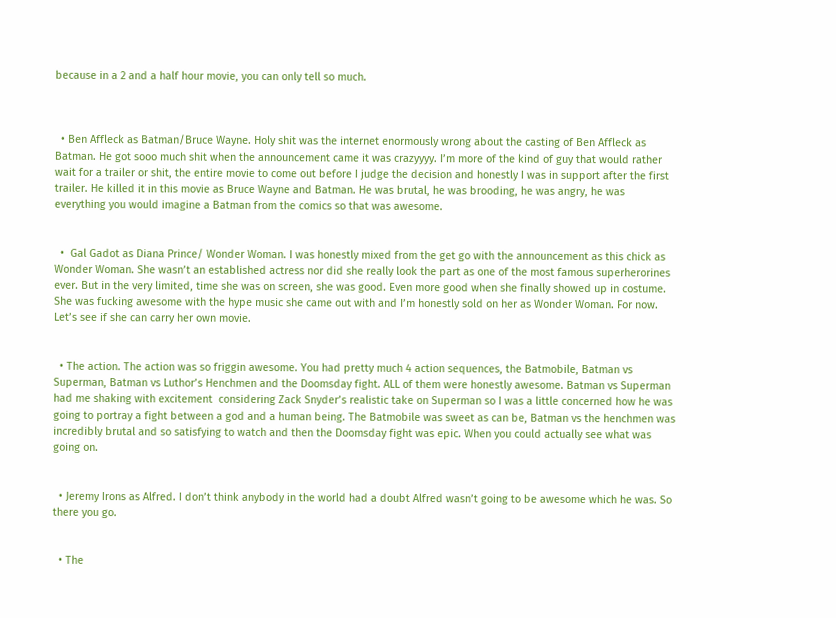because in a 2 and a half hour movie, you can only tell so much.



  • Ben Affleck as Batman/Bruce Wayne. Holy shit was the internet enormously wrong about the casting of Ben Affleck as Batman. He got sooo much shit when the announcement came it was crazyyyy. I’m more of the kind of guy that would rather wait for a trailer or shit, the entire movie to come out before I judge the decision and honestly I was in support after the first trailer. He killed it in this movie as Bruce Wayne and Batman. He was brutal, he was brooding, he was angry, he was everything you would imagine a Batman from the comics so that was awesome.


  •  Gal Gadot as Diana Prince/ Wonder Woman. I was honestly mixed from the get go with the announcement as this chick as Wonder Woman. She wasn’t an established actress nor did she really look the part as one of the most famous superherorines ever. But in the very limited, time she was on screen, she was good. Even more good when she finally showed up in costume. She was fucking awesome with the hype music she came out with and I’m honestly sold on her as Wonder Woman. For now. Let’s see if she can carry her own movie.


  • The action. The action was so friggin awesome. You had pretty much 4 action sequences, the Batmobile, Batman vs Superman, Batman vs Luthor’s Henchmen and the Doomsday fight. ALL of them were honestly awesome. Batman vs Superman had me shaking with excitement  considering Zack Snyder’s realistic take on Superman so I was a little concerned how he was going to portray a fight between a god and a human being. The Batmobile was sweet as can be, Batman vs the henchmen was incredibly brutal and so satisfying to watch and then the Doomsday fight was epic. When you could actually see what was going on.


  • Jeremy Irons as Alfred. I don’t think anybody in the world had a doubt Alfred wasn’t going to be awesome which he was. So there you go.


  • The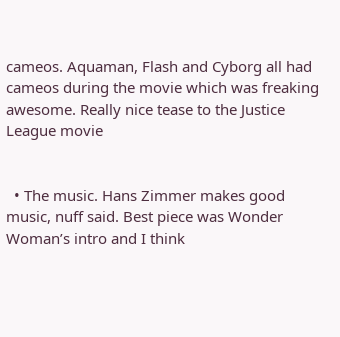cameos. Aquaman, Flash and Cyborg all had cameos during the movie which was freaking awesome. Really nice tease to the Justice League movie


  • The music. Hans Zimmer makes good music, nuff said. Best piece was Wonder Woman’s intro and I think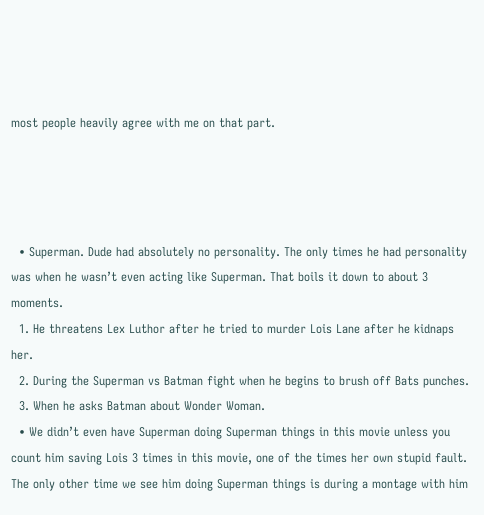most people heavily agree with me on that part.




  • Superman. Dude had absolutely no personality. The only times he had personality was when he wasn’t even acting like Superman. That boils it down to about 3 moments.
  1. He threatens Lex Luthor after he tried to murder Lois Lane after he kidnaps her.
  2. During the Superman vs Batman fight when he begins to brush off Bats punches.
  3. When he asks Batman about Wonder Woman.
  • We didn’t even have Superman doing Superman things in this movie unless you count him saving Lois 3 times in this movie, one of the times her own stupid fault. The only other time we see him doing Superman things is during a montage with him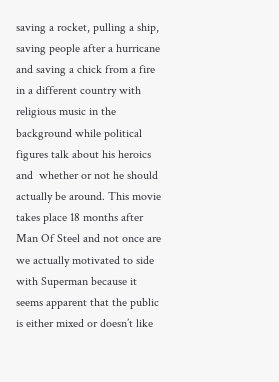saving a rocket, pulling a ship, saving people after a hurricane and saving a chick from a fire in a different country with  religious music in the background while political figures talk about his heroics and  whether or not he should actually be around. This movie takes place 18 months after Man Of Steel and not once are we actually motivated to side with Superman because it seems apparent that the public is either mixed or doesn’t like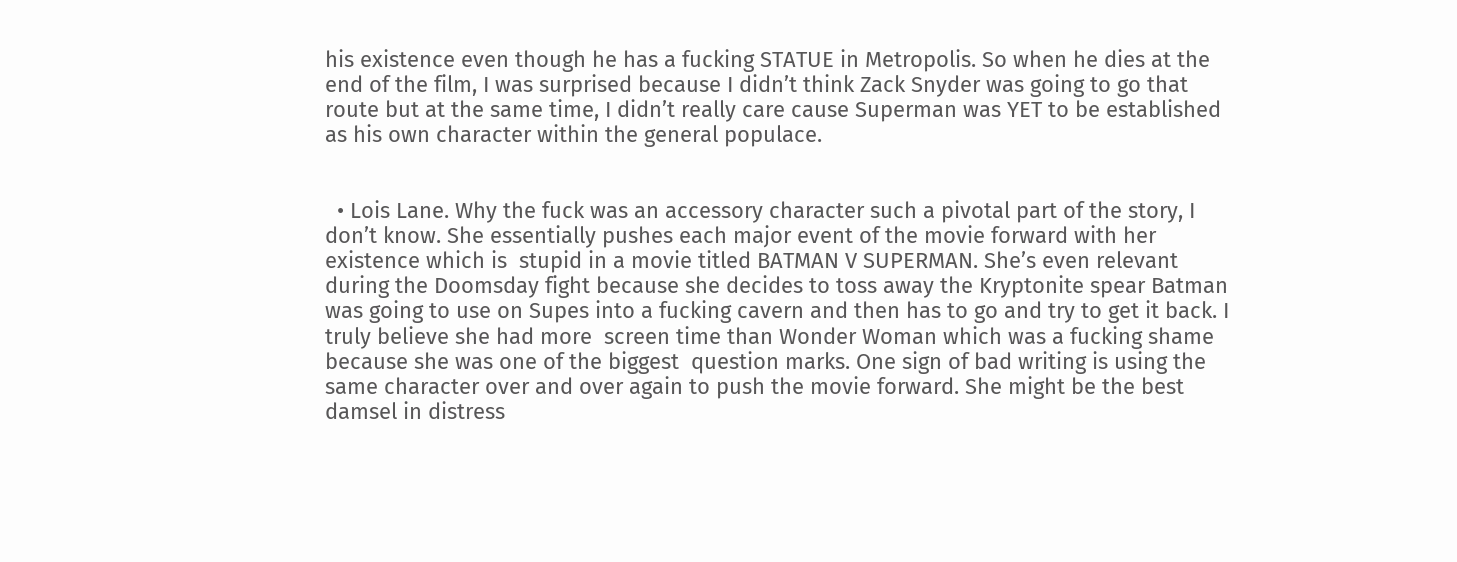his existence even though he has a fucking STATUE in Metropolis. So when he dies at the end of the film, I was surprised because I didn’t think Zack Snyder was going to go that route but at the same time, I didn’t really care cause Superman was YET to be established as his own character within the general populace.


  • Lois Lane. Why the fuck was an accessory character such a pivotal part of the story, I don’t know. She essentially pushes each major event of the movie forward with her existence which is  stupid in a movie titled BATMAN V SUPERMAN. She’s even relevant during the Doomsday fight because she decides to toss away the Kryptonite spear Batman was going to use on Supes into a fucking cavern and then has to go and try to get it back. I truly believe she had more  screen time than Wonder Woman which was a fucking shame because she was one of the biggest  question marks. One sign of bad writing is using the same character over and over again to push the movie forward. She might be the best damsel in distress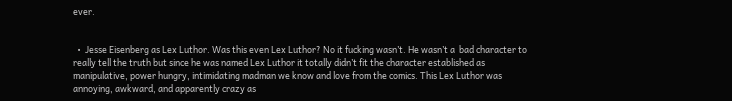ever.


  •  Jesse Eisenberg as Lex Luthor. Was this even Lex Luthor? No it fucking wasn’t. He wasn’t a  bad character to really tell the truth but since he was named Lex Luthor it totally didn’t fit the character established as manipulative, power hungry, intimidating madman we know and love from the comics. This Lex Luthor was annoying, awkward, and apparently crazy as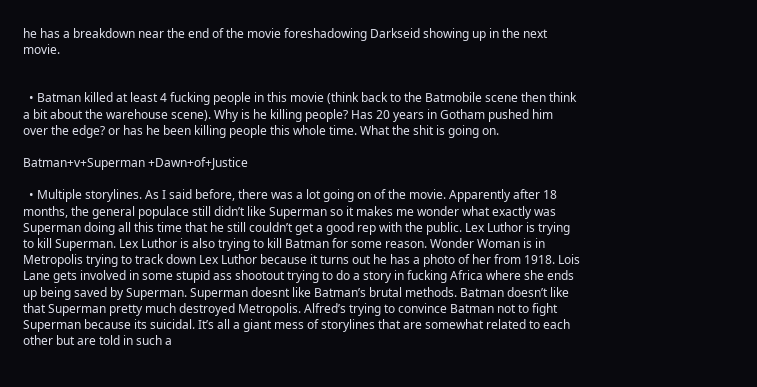he has a breakdown near the end of the movie foreshadowing Darkseid showing up in the next movie.


  • Batman killed at least 4 fucking people in this movie (think back to the Batmobile scene then think a bit about the warehouse scene). Why is he killing people? Has 20 years in Gotham pushed him over the edge? or has he been killing people this whole time. What the shit is going on.

Batman+v+Superman +Dawn+of+Justice

  • Multiple storylines. As I said before, there was a lot going on of the movie. Apparently after 18 months, the general populace still didn’t like Superman so it makes me wonder what exactly was Superman doing all this time that he still couldn’t get a good rep with the public. Lex Luthor is trying to kill Superman. Lex Luthor is also trying to kill Batman for some reason. Wonder Woman is in Metropolis trying to track down Lex Luthor because it turns out he has a photo of her from 1918. Lois Lane gets involved in some stupid ass shootout trying to do a story in fucking Africa where she ends up being saved by Superman. Superman doesnt like Batman’s brutal methods. Batman doesn’t like that Superman pretty much destroyed Metropolis. Alfred’s trying to convince Batman not to fight Superman because its suicidal. It’s all a giant mess of storylines that are somewhat related to each other but are told in such a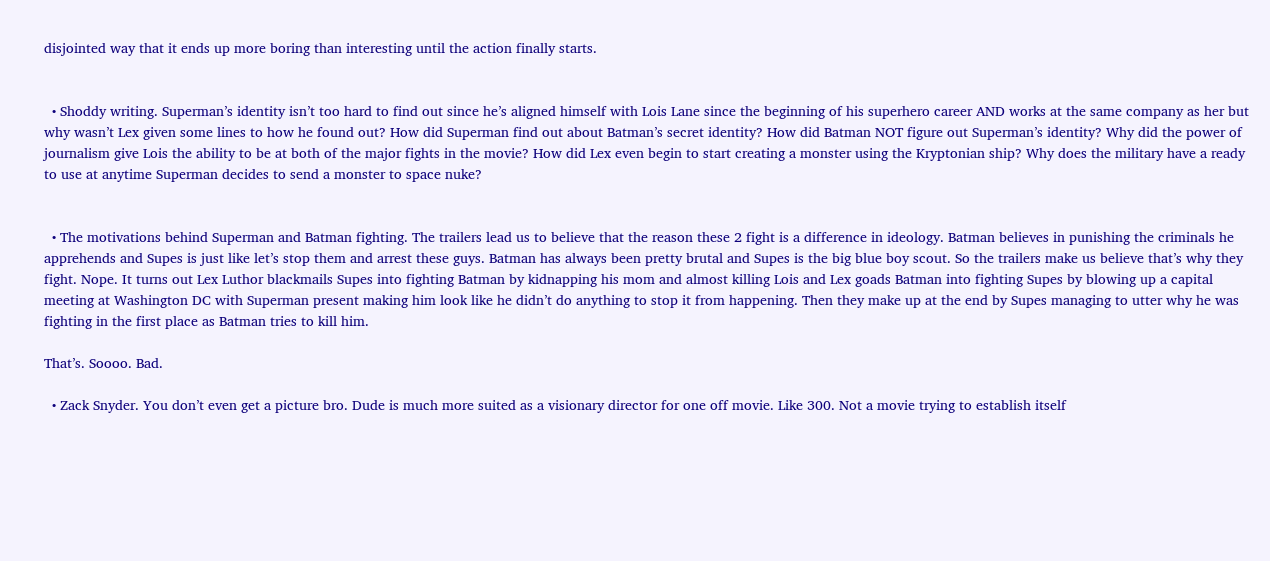disjointed way that it ends up more boring than interesting until the action finally starts.


  • Shoddy writing. Superman’s identity isn’t too hard to find out since he’s aligned himself with Lois Lane since the beginning of his superhero career AND works at the same company as her but why wasn’t Lex given some lines to how he found out? How did Superman find out about Batman’s secret identity? How did Batman NOT figure out Superman’s identity? Why did the power of journalism give Lois the ability to be at both of the major fights in the movie? How did Lex even begin to start creating a monster using the Kryptonian ship? Why does the military have a ready to use at anytime Superman decides to send a monster to space nuke?


  • The motivations behind Superman and Batman fighting. The trailers lead us to believe that the reason these 2 fight is a difference in ideology. Batman believes in punishing the criminals he apprehends and Supes is just like let’s stop them and arrest these guys. Batman has always been pretty brutal and Supes is the big blue boy scout. So the trailers make us believe that’s why they fight. Nope. It turns out Lex Luthor blackmails Supes into fighting Batman by kidnapping his mom and almost killing Lois and Lex goads Batman into fighting Supes by blowing up a capital meeting at Washington DC with Superman present making him look like he didn’t do anything to stop it from happening. Then they make up at the end by Supes managing to utter why he was fighting in the first place as Batman tries to kill him.

That’s. Soooo. Bad.

  • Zack Snyder. You don’t even get a picture bro. Dude is much more suited as a visionary director for one off movie. Like 300. Not a movie trying to establish itself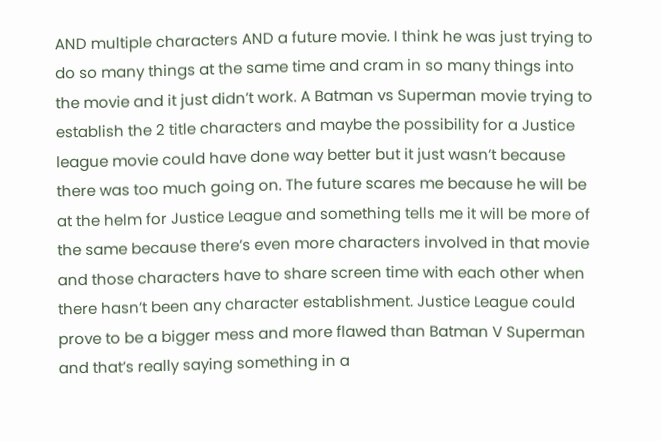AND multiple characters AND a future movie. I think he was just trying to do so many things at the same time and cram in so many things into the movie and it just didn’t work. A Batman vs Superman movie trying to establish the 2 title characters and maybe the possibility for a Justice league movie could have done way better but it just wasn’t because there was too much going on. The future scares me because he will be at the helm for Justice League and something tells me it will be more of the same because there’s even more characters involved in that movie and those characters have to share screen time with each other when there hasn’t been any character establishment. Justice League could prove to be a bigger mess and more flawed than Batman V Superman and that’s really saying something in a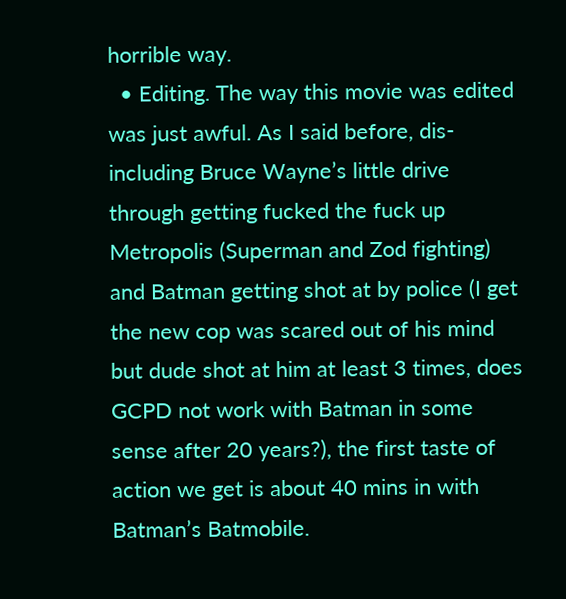horrible way.
  • Editing. The way this movie was edited was just awful. As I said before, dis-including Bruce Wayne’s little drive through getting fucked the fuck up Metropolis (Superman and Zod fighting) and Batman getting shot at by police (I get the new cop was scared out of his mind but dude shot at him at least 3 times, does GCPD not work with Batman in some sense after 20 years?), the first taste of action we get is about 40 mins in with Batman’s Batmobile.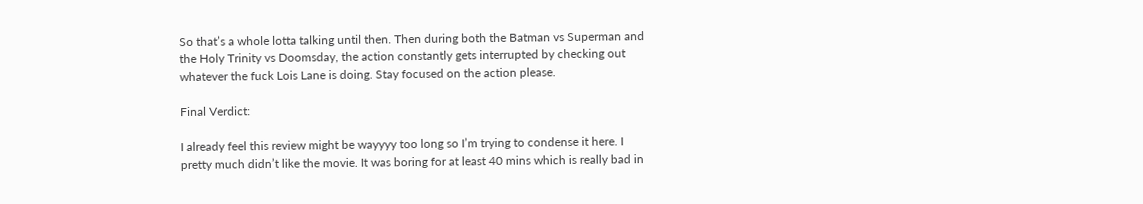So that’s a whole lotta talking until then. Then during both the Batman vs Superman and the Holy Trinity vs Doomsday, the action constantly gets interrupted by checking out whatever the fuck Lois Lane is doing. Stay focused on the action please.

Final Verdict:

I already feel this review might be wayyyy too long so I’m trying to condense it here. I pretty much didn’t like the movie. It was boring for at least 40 mins which is really bad in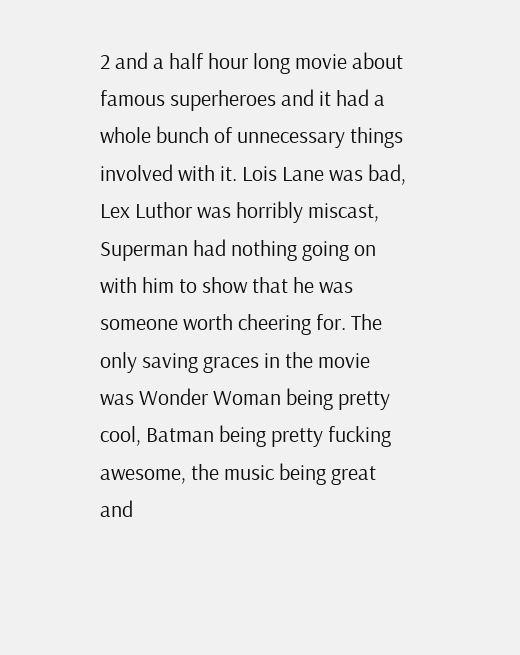2 and a half hour long movie about famous superheroes and it had a whole bunch of unnecessary things involved with it. Lois Lane was bad, Lex Luthor was horribly miscast, Superman had nothing going on with him to show that he was someone worth cheering for. The only saving graces in the movie was Wonder Woman being pretty cool, Batman being pretty fucking awesome, the music being great and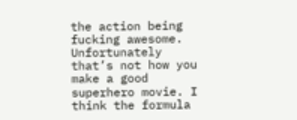the action being fucking awesome. Unfortunately that’s not how you make a good superhero movie. I think the formula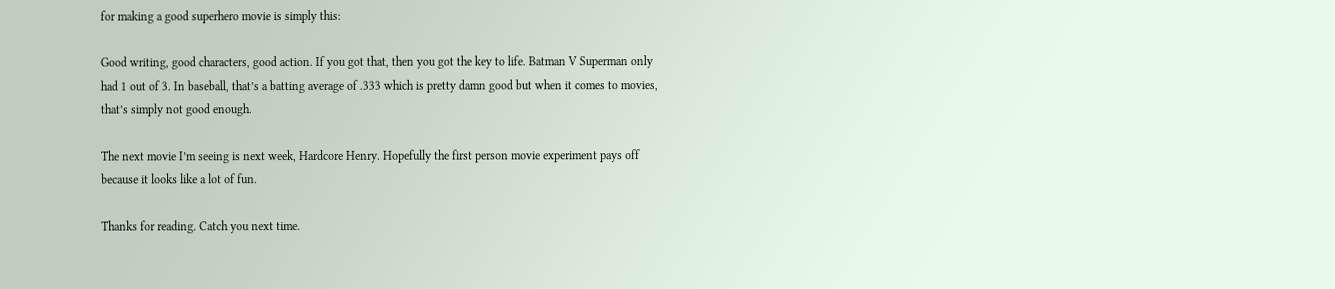for making a good superhero movie is simply this:

Good writing, good characters, good action. If you got that, then you got the key to life. Batman V Superman only had 1 out of 3. In baseball, that’s a batting average of .333 which is pretty damn good but when it comes to movies, that’s simply not good enough.

The next movie I’m seeing is next week, Hardcore Henry. Hopefully the first person movie experiment pays off because it looks like a lot of fun.

Thanks for reading. Catch you next time.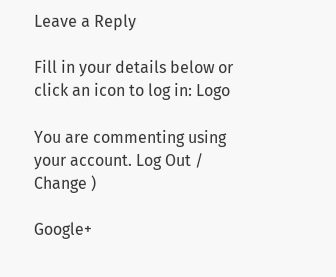Leave a Reply

Fill in your details below or click an icon to log in: Logo

You are commenting using your account. Log Out /  Change )

Google+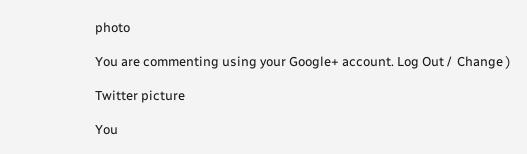photo

You are commenting using your Google+ account. Log Out /  Change )

Twitter picture

You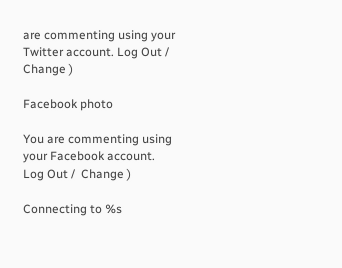are commenting using your Twitter account. Log Out /  Change )

Facebook photo

You are commenting using your Facebook account. Log Out /  Change )

Connecting to %s